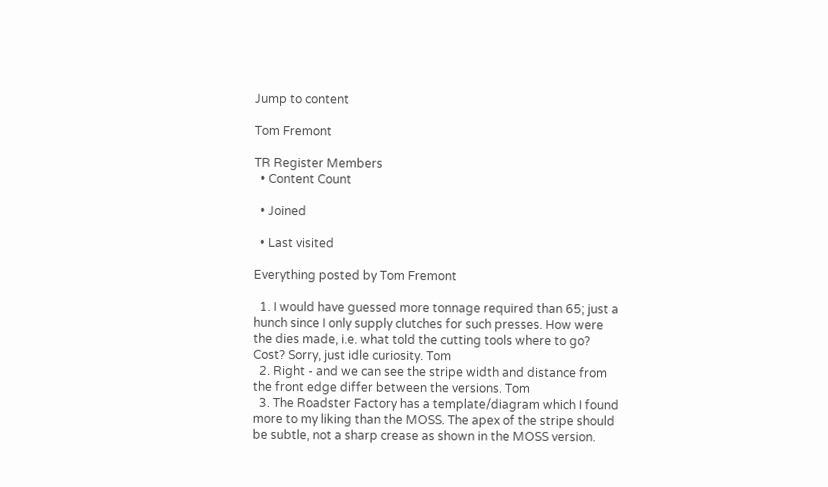Jump to content

Tom Fremont

TR Register Members
  • Content Count

  • Joined

  • Last visited

Everything posted by Tom Fremont

  1. I would have guessed more tonnage required than 65; just a hunch since I only supply clutches for such presses. How were the dies made, i.e. what told the cutting tools where to go? Cost? Sorry, just idle curiosity. Tom
  2. Right - and we can see the stripe width and distance from the front edge differ between the versions. Tom
  3. The Roadster Factory has a template/diagram which I found more to my liking than the MOSS. The apex of the stripe should be subtle, not a sharp crease as shown in the MOSS version.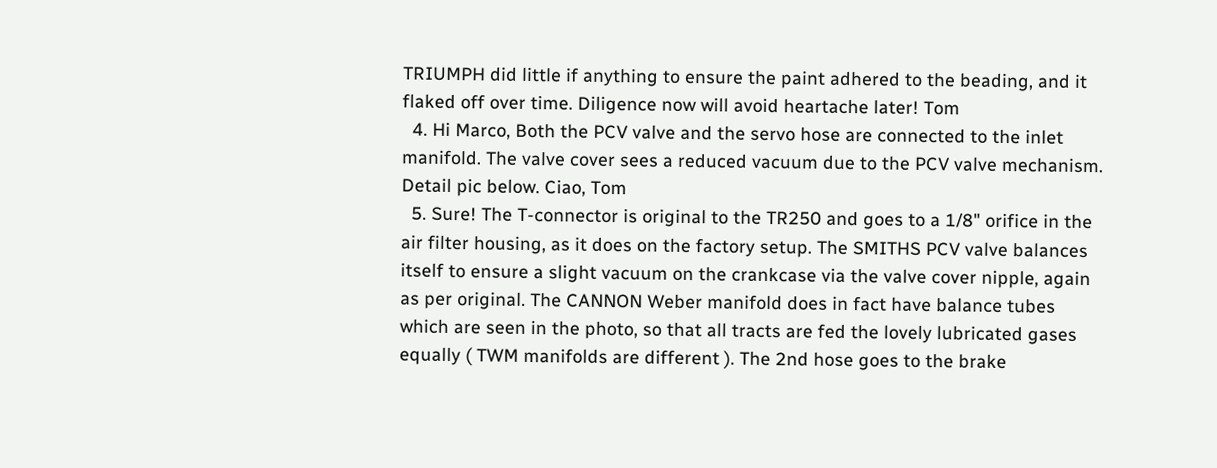TRIUMPH did little if anything to ensure the paint adhered to the beading, and it flaked off over time. Diligence now will avoid heartache later! Tom
  4. Hi Marco, Both the PCV valve and the servo hose are connected to the inlet manifold. The valve cover sees a reduced vacuum due to the PCV valve mechanism. Detail pic below. Ciao, Tom
  5. Sure! The T-connector is original to the TR250 and goes to a 1/8" orifice in the air filter housing, as it does on the factory setup. The SMITHS PCV valve balances itself to ensure a slight vacuum on the crankcase via the valve cover nipple, again as per original. The CANNON Weber manifold does in fact have balance tubes which are seen in the photo, so that all tracts are fed the lovely lubricated gases equally ( TWM manifolds are different ). The 2nd hose goes to the brake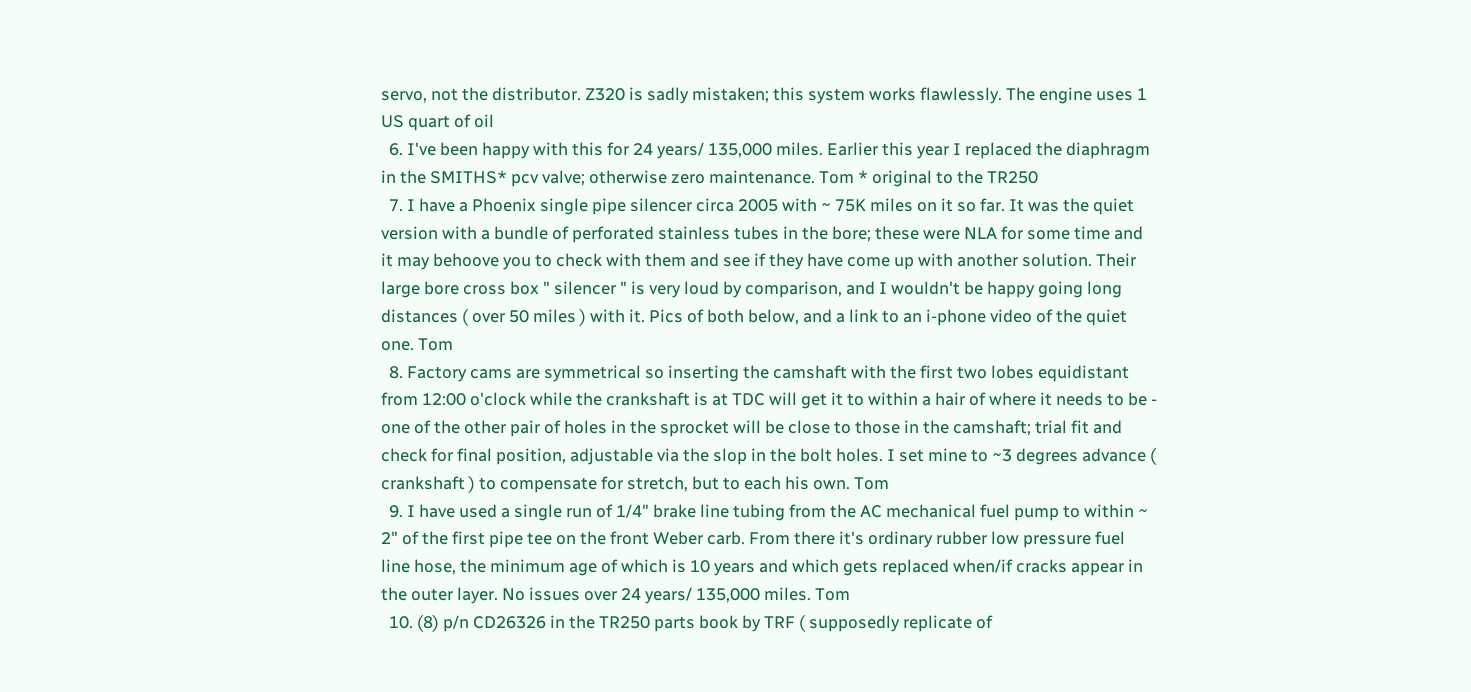servo, not the distributor. Z320 is sadly mistaken; this system works flawlessly. The engine uses 1 US quart of oil
  6. I've been happy with this for 24 years/ 135,000 miles. Earlier this year I replaced the diaphragm in the SMITHS* pcv valve; otherwise zero maintenance. Tom * original to the TR250
  7. I have a Phoenix single pipe silencer circa 2005 with ~ 75K miles on it so far. It was the quiet version with a bundle of perforated stainless tubes in the bore; these were NLA for some time and it may behoove you to check with them and see if they have come up with another solution. Their large bore cross box " silencer " is very loud by comparison, and I wouldn't be happy going long distances ( over 50 miles ) with it. Pics of both below, and a link to an i-phone video of the quiet one. Tom
  8. Factory cams are symmetrical so inserting the camshaft with the first two lobes equidistant from 12:00 o'clock while the crankshaft is at TDC will get it to within a hair of where it needs to be - one of the other pair of holes in the sprocket will be close to those in the camshaft; trial fit and check for final position, adjustable via the slop in the bolt holes. I set mine to ~3 degrees advance ( crankshaft ) to compensate for stretch, but to each his own. Tom
  9. I have used a single run of 1/4" brake line tubing from the AC mechanical fuel pump to within ~ 2" of the first pipe tee on the front Weber carb. From there it's ordinary rubber low pressure fuel line hose, the minimum age of which is 10 years and which gets replaced when/if cracks appear in the outer layer. No issues over 24 years/ 135,000 miles. Tom
  10. (8) p/n CD26326 in the TR250 parts book by TRF ( supposedly replicate of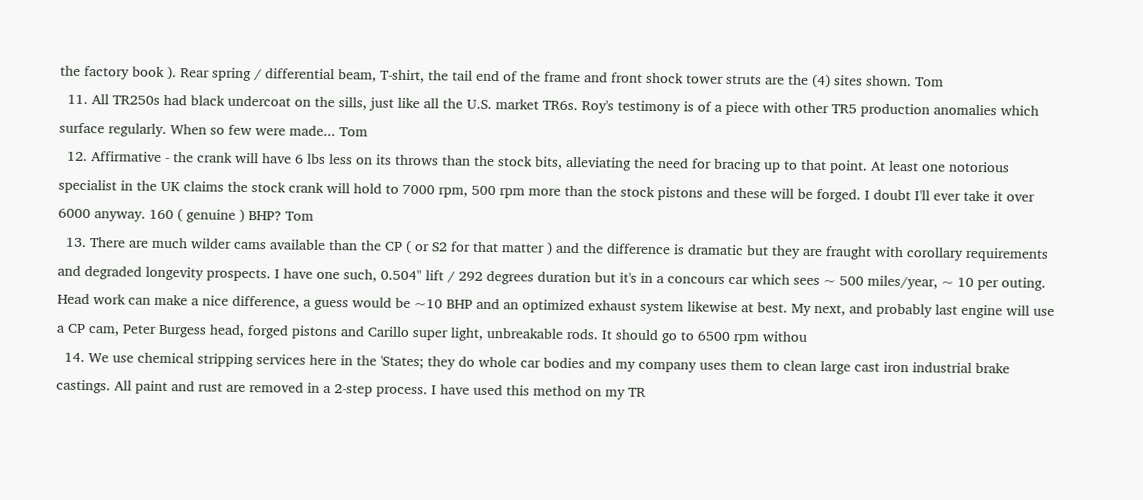the factory book ). Rear spring / differential beam, T-shirt, the tail end of the frame and front shock tower struts are the (4) sites shown. Tom
  11. All TR250s had black undercoat on the sills, just like all the U.S. market TR6s. Roy's testimony is of a piece with other TR5 production anomalies which surface regularly. When so few were made... Tom
  12. Affirmative - the crank will have 6 lbs less on its throws than the stock bits, alleviating the need for bracing up to that point. At least one notorious specialist in the UK claims the stock crank will hold to 7000 rpm, 500 rpm more than the stock pistons and these will be forged. I doubt I'll ever take it over 6000 anyway. 160 ( genuine ) BHP? Tom
  13. There are much wilder cams available than the CP ( or S2 for that matter ) and the difference is dramatic but they are fraught with corollary requirements and degraded longevity prospects. I have one such, 0.504" lift / 292 degrees duration but it's in a concours car which sees ~ 500 miles/year, ~ 10 per outing. Head work can make a nice difference, a guess would be ~10 BHP and an optimized exhaust system likewise at best. My next, and probably last engine will use a CP cam, Peter Burgess head, forged pistons and Carillo super light, unbreakable rods. It should go to 6500 rpm withou
  14. We use chemical stripping services here in the 'States; they do whole car bodies and my company uses them to clean large cast iron industrial brake castings. All paint and rust are removed in a 2-step process. I have used this method on my TR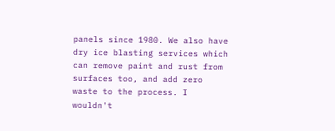panels since 1980. We also have dry ice blasting services which can remove paint and rust from surfaces too, and add zero waste to the process. I wouldn't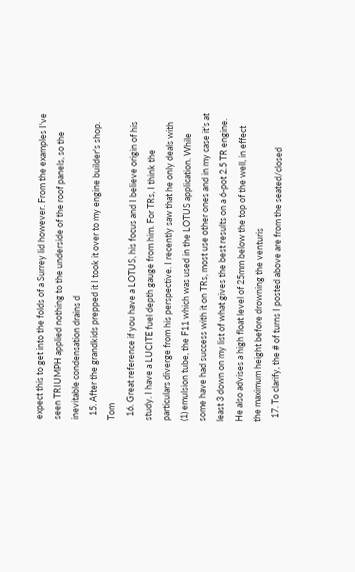expect this to get into the folds of a Surrey lid however. From the examples I've seen TRIUMPH applied nothing to the underside of the roof panels, so the inevitable condensation drains d
  15. After the grandkids prepped it I took it over to my engine builder's shop. Tom
  16. Great reference if you have a LOTUS, his focus and I believe origin of his study. I have a LUCITE fuel depth gauge from him. For TRs, I think the particulars diverge from his perspective. I recently saw that he only deals with (1) emulsion tube, the F11 which was used in the LOTUS application. While some have had success with it on TRs, most use other ones and in my case it's at least 3 down on my list of what gives the best results on a 6-pot 2.5 TR engine. He also advises a high float level of 25mm below the top of the well, in effect the maximum height before drowning the venturis
  17. To clarify, the # of turns I posted above are from the seated/closed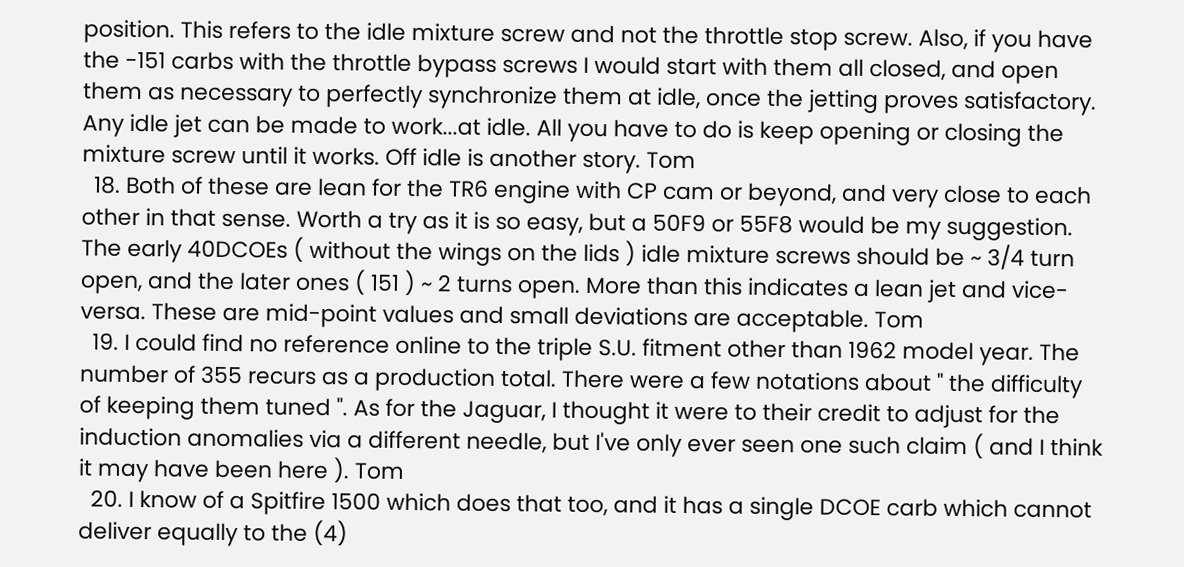position. This refers to the idle mixture screw and not the throttle stop screw. Also, if you have the -151 carbs with the throttle bypass screws I would start with them all closed, and open them as necessary to perfectly synchronize them at idle, once the jetting proves satisfactory. Any idle jet can be made to work...at idle. All you have to do is keep opening or closing the mixture screw until it works. Off idle is another story. Tom
  18. Both of these are lean for the TR6 engine with CP cam or beyond, and very close to each other in that sense. Worth a try as it is so easy, but a 50F9 or 55F8 would be my suggestion. The early 40DCOEs ( without the wings on the lids ) idle mixture screws should be ~ 3/4 turn open, and the later ones ( 151 ) ~ 2 turns open. More than this indicates a lean jet and vice-versa. These are mid-point values and small deviations are acceptable. Tom
  19. I could find no reference online to the triple S.U. fitment other than 1962 model year. The number of 355 recurs as a production total. There were a few notations about " the difficulty of keeping them tuned ". As for the Jaguar, I thought it were to their credit to adjust for the induction anomalies via a different needle, but I've only ever seen one such claim ( and I think it may have been here ). Tom
  20. I know of a Spitfire 1500 which does that too, and it has a single DCOE carb which cannot deliver equally to the (4)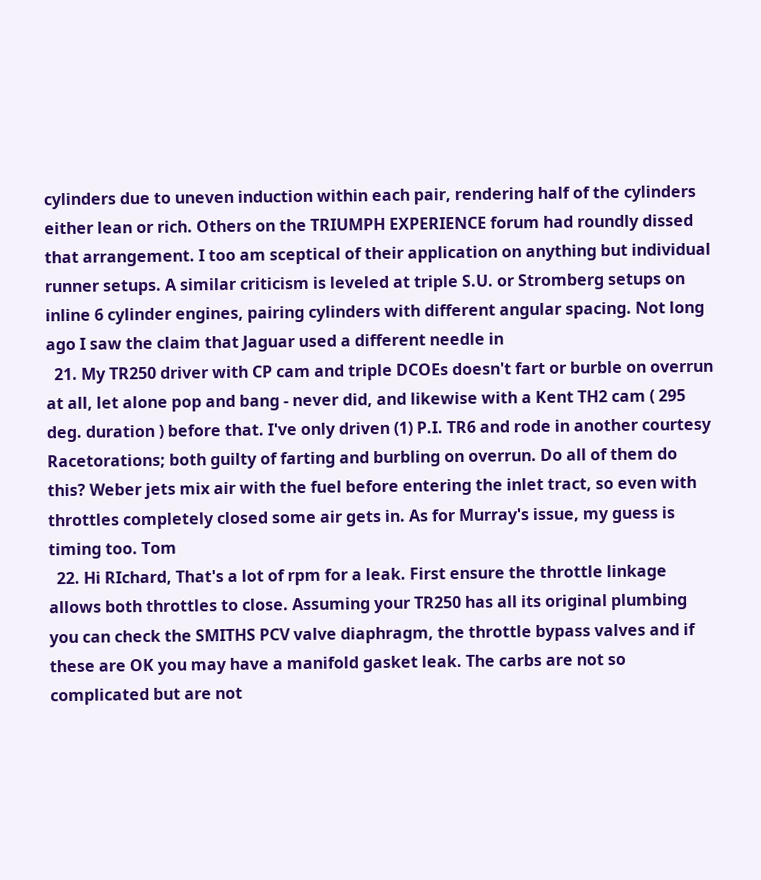cylinders due to uneven induction within each pair, rendering half of the cylinders either lean or rich. Others on the TRIUMPH EXPERIENCE forum had roundly dissed that arrangement. I too am sceptical of their application on anything but individual runner setups. A similar criticism is leveled at triple S.U. or Stromberg setups on inline 6 cylinder engines, pairing cylinders with different angular spacing. Not long ago I saw the claim that Jaguar used a different needle in
  21. My TR250 driver with CP cam and triple DCOEs doesn't fart or burble on overrun at all, let alone pop and bang - never did, and likewise with a Kent TH2 cam ( 295 deg. duration ) before that. I've only driven (1) P.I. TR6 and rode in another courtesy Racetorations; both guilty of farting and burbling on overrun. Do all of them do this? Weber jets mix air with the fuel before entering the inlet tract, so even with throttles completely closed some air gets in. As for Murray's issue, my guess is timing too. Tom
  22. Hi RIchard, That's a lot of rpm for a leak. First ensure the throttle linkage allows both throttles to close. Assuming your TR250 has all its original plumbing you can check the SMITHS PCV valve diaphragm, the throttle bypass valves and if these are OK you may have a manifold gasket leak. The carbs are not so complicated but are not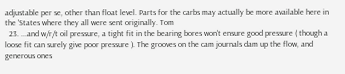adjustable per se, other than float level. Parts for the carbs may actually be more available here in the 'States where they all were sent originally. Tom
  23. ...and w/r/t oil pressure, a tight fit in the bearing bores won't ensure good pressure ( though a loose fit can surely give poor pressure ). The grooves on the cam journals dam up the flow, and generous ones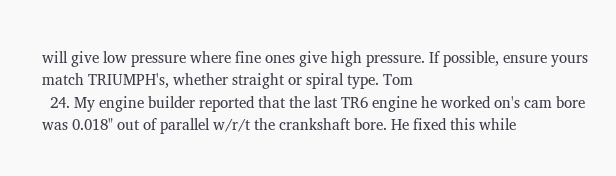will give low pressure where fine ones give high pressure. If possible, ensure yours match TRIUMPH's, whether straight or spiral type. Tom
  24. My engine builder reported that the last TR6 engine he worked on's cam bore was 0.018" out of parallel w/r/t the crankshaft bore. He fixed this while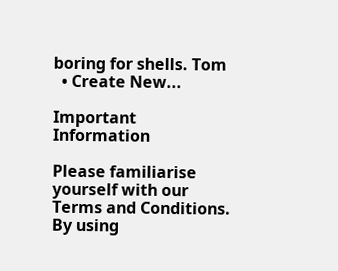boring for shells. Tom
  • Create New...

Important Information

Please familiarise yourself with our Terms and Conditions. By using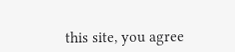this site, you agree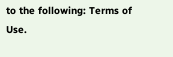to the following: Terms of Use.